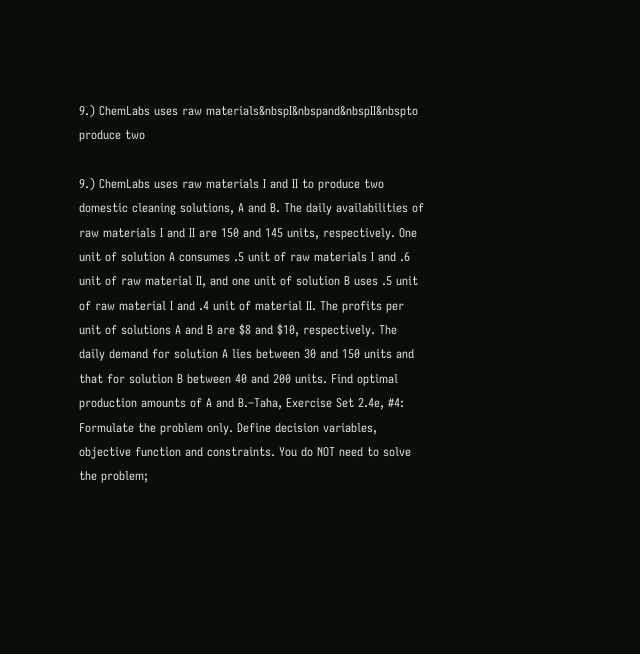9.) ChemLabs uses raw materials&nbspI&nbspand&nbspII&nbspto produce two

9.) ChemLabs uses raw materials I and II to produce two domestic cleaning solutions, A and B. The daily availabilities of raw materials I and II are 150 and 145 units, respectively. One unit of solution A consumes .5 unit of raw materials I and .6 unit of raw material II, and one unit of solution B uses .5 unit of raw material I and .4 unit of material II. The profits per unit of solutions A and B are $8 and $10, respectively. The daily demand for solution A lies between 30 and 150 units and that for solution B between 40 and 200 units. Find optimal production amounts of A and B.–Taha, Exercise Set 2.4e, #4: Formulate the problem only. Define decision variables, objective function and constraints. You do NOT need to solve the problem;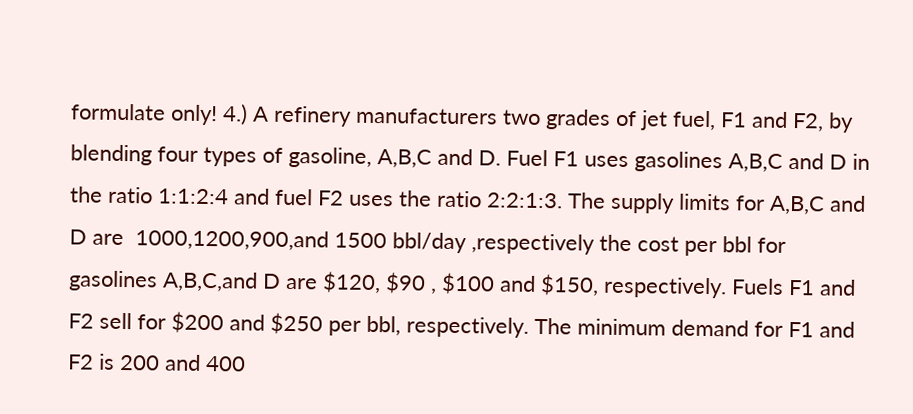formulate only! 4.) A refinery manufacturers two grades of jet fuel, F1 and F2, by blending four types of gasoline, A,B,C and D. Fuel F1 uses gasolines A,B,C and D in the ratio 1:1:2:4 and fuel F2 uses the ratio 2:2:1:3. The supply limits for A,B,C and D are  1000,1200,900,and 1500 bbl/day ,respectively the cost per bbl for gasolines A,B,C,and D are $120, $90 , $100 and $150, respectively. Fuels F1 and F2 sell for $200 and $250 per bbl, respectively. The minimum demand for F1 and F2 is 200 and 400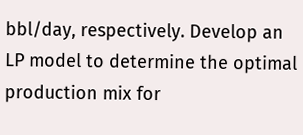bbl/day, respectively. Develop an LP model to determine the optimal production mix for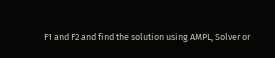F1 and F2 and find the solution using AMPL, Solver or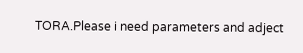TORA.Please i need parameters and adject